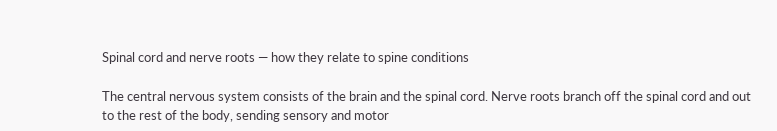Spinal cord and nerve roots — how they relate to spine conditions

The central nervous system consists of the brain and the spinal cord. Nerve roots branch off the spinal cord and out to the rest of the body, sending sensory and motor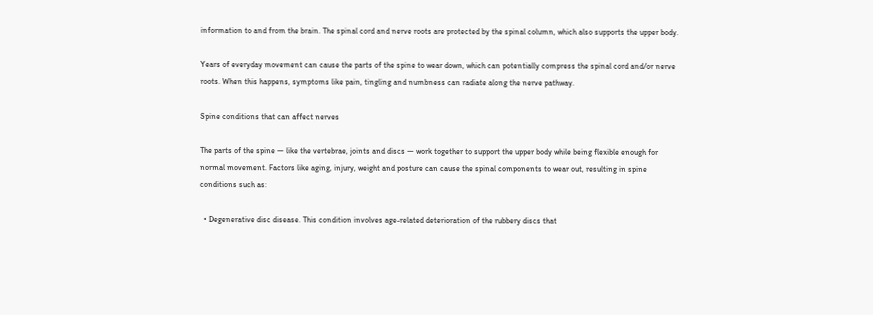information to and from the brain. The spinal cord and nerve roots are protected by the spinal column, which also supports the upper body.

Years of everyday movement can cause the parts of the spine to wear down, which can potentially compress the spinal cord and/or nerve roots. When this happens, symptoms like pain, tingling and numbness can radiate along the nerve pathway.

Spine conditions that can affect nerves

The parts of the spine — like the vertebrae, joints and discs — work together to support the upper body while being flexible enough for normal movement. Factors like aging, injury, weight and posture can cause the spinal components to wear out, resulting in spine conditions such as:

  • Degenerative disc disease. This condition involves age-related deterioration of the rubbery discs that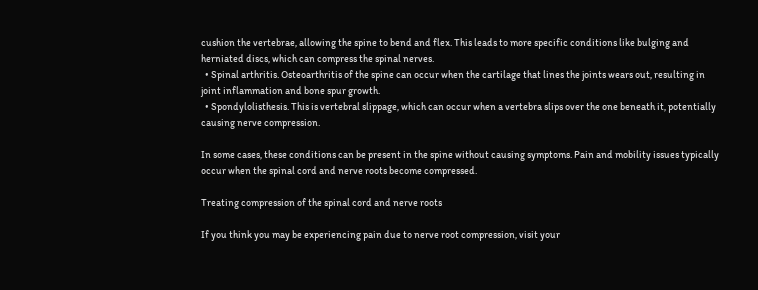cushion the vertebrae, allowing the spine to bend and flex. This leads to more specific conditions like bulging and herniated discs, which can compress the spinal nerves.
  • Spinal arthritis. Osteoarthritis of the spine can occur when the cartilage that lines the joints wears out, resulting in joint inflammation and bone spur growth.
  • Spondylolisthesis. This is vertebral slippage, which can occur when a vertebra slips over the one beneath it, potentially causing nerve compression.

In some cases, these conditions can be present in the spine without causing symptoms. Pain and mobility issues typically occur when the spinal cord and nerve roots become compressed.

Treating compression of the spinal cord and nerve roots

If you think you may be experiencing pain due to nerve root compression, visit your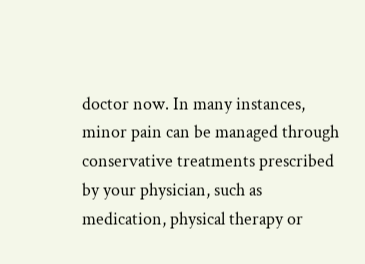doctor now. In many instances, minor pain can be managed through conservative treatments prescribed by your physician, such as medication, physical therapy or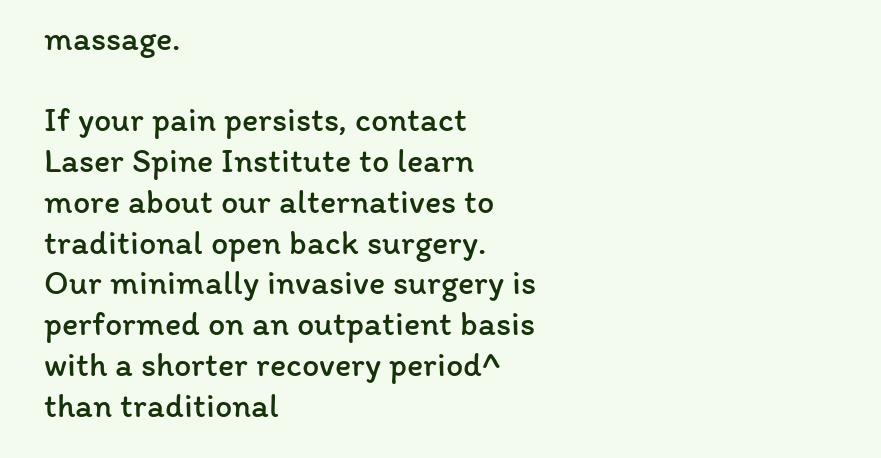massage.

If your pain persists, contact Laser Spine Institute to learn more about our alternatives to traditional open back surgery. Our minimally invasive surgery is performed on an outpatient basis with a shorter recovery period^ than traditional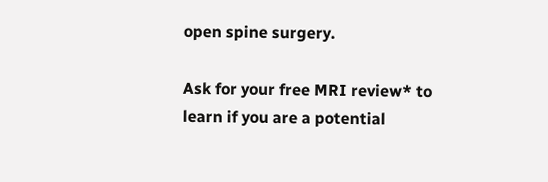open spine surgery.

Ask for your free MRI review* to learn if you are a potential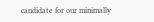candidate for our minimally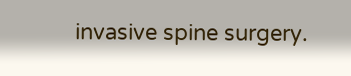invasive spine surgery.